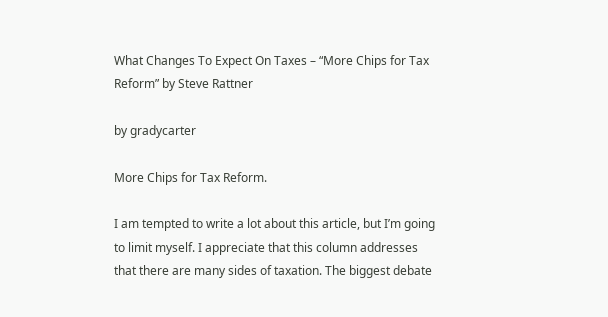What Changes To Expect On Taxes – “More Chips for Tax Reform” by Steve Rattner

by gradycarter

More Chips for Tax Reform.

I am tempted to write a lot about this article, but I’m going to limit myself. I appreciate that this column addresses that there are many sides of taxation. The biggest debate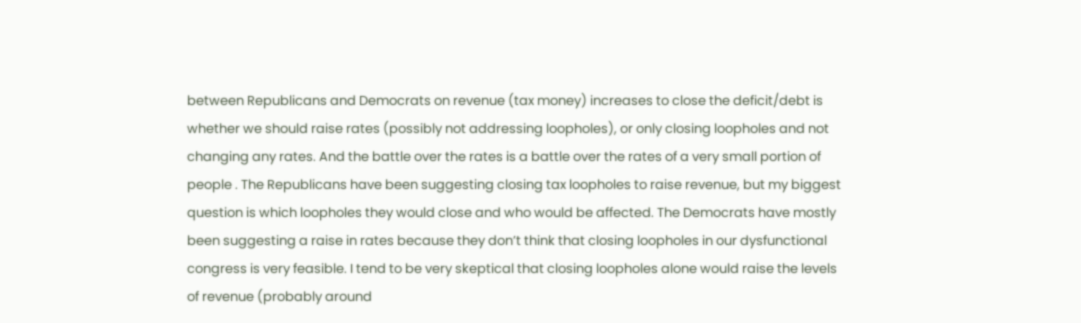between Republicans and Democrats on revenue (tax money) increases to close the deficit/debt is whether we should raise rates (possibly not addressing loopholes), or only closing loopholes and not changing any rates. And the battle over the rates is a battle over the rates of a very small portion of people . The Republicans have been suggesting closing tax loopholes to raise revenue, but my biggest question is which loopholes they would close and who would be affected. The Democrats have mostly been suggesting a raise in rates because they don’t think that closing loopholes in our dysfunctional congress is very feasible. I tend to be very skeptical that closing loopholes alone would raise the levels of revenue (probably around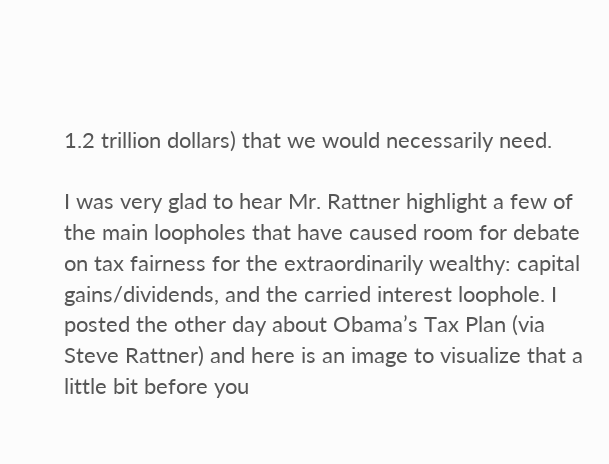1.2 trillion dollars) that we would necessarily need.

I was very glad to hear Mr. Rattner highlight a few of the main loopholes that have caused room for debate on tax fairness for the extraordinarily wealthy: capital gains/dividends, and the carried interest loophole. I posted the other day about Obama’s Tax Plan (via Steve Rattner) and here is an image to visualize that a little bit before you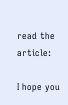read the article:

I hope you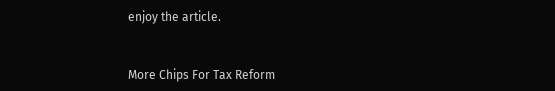enjoy the article.


More Chips For Tax Reform